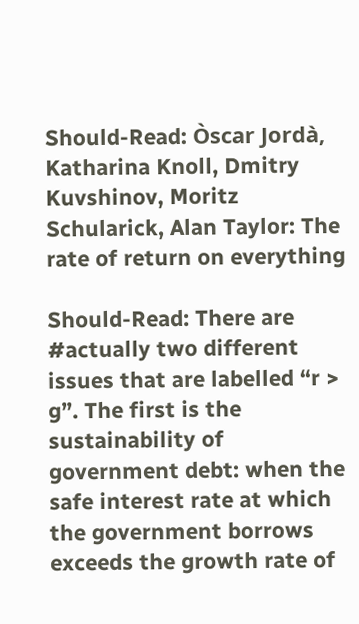Should-Read: Òscar Jordà, Katharina Knoll, Dmitry Kuvshinov, Moritz Schularick, Alan Taylor: The rate of return on everything

Should-Read: There are #actually two different issues that are labelled “r > g”. The first is the sustainability of government debt: when the safe interest rate at which the government borrows exceeds the growth rate of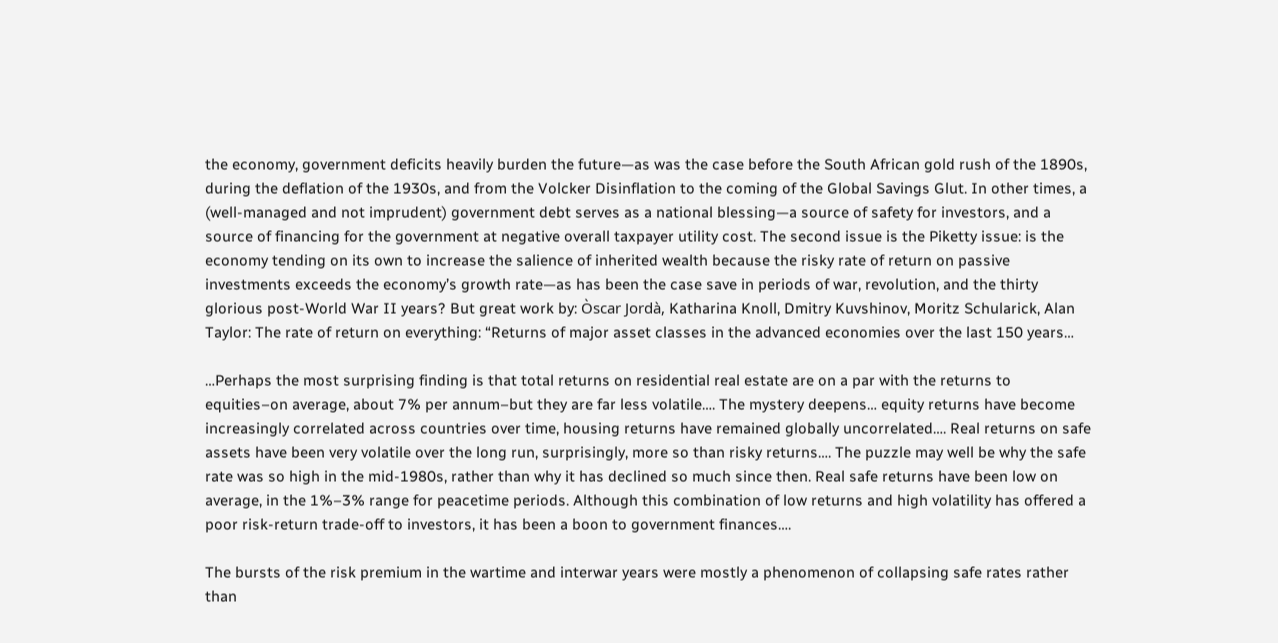the economy, government deficits heavily burden the future—as was the case before the South African gold rush of the 1890s, during the deflation of the 1930s, and from the Volcker Disinflation to the coming of the Global Savings Glut. In other times, a (well-managed and not imprudent) government debt serves as a national blessing—a source of safety for investors, and a source of financing for the government at negative overall taxpayer utility cost. The second issue is the Piketty issue: is the economy tending on its own to increase the salience of inherited wealth because the risky rate of return on passive investments exceeds the economy’s growth rate—as has been the case save in periods of war, revolution, and the thirty glorious post-World War II years? But great work by: Òscar Jordà, Katharina Knoll, Dmitry Kuvshinov, Moritz Schularick, Alan Taylor: The rate of return on everything: “Returns of major asset classes in the advanced economies over the last 150 years…

…Perhaps the most surprising finding is that total returns on residential real estate are on a par with the returns to equities–on average, about 7% per annum–but they are far less volatile…. The mystery deepens… equity returns have become increasingly correlated across countries over time, housing returns have remained globally uncorrelated…. Real returns on safe assets have been very volatile over the long run, surprisingly, more so than risky returns…. The puzzle may well be why the safe rate was so high in the mid-1980s, rather than why it has declined so much since then. Real safe returns have been low on average, in the 1%–3% range for peacetime periods. Although this combination of low returns and high volatility has offered a poor risk-return trade-off to investors, it has been a boon to government finances….

The bursts of the risk premium in the wartime and interwar years were mostly a phenomenon of collapsing safe rates rather than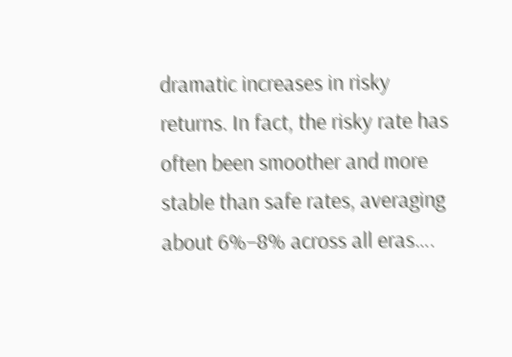dramatic increases in risky returns. In fact, the risky rate has often been smoother and more stable than safe rates, averaging about 6%–8% across all eras….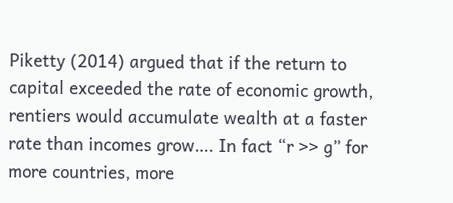Piketty (2014) argued that if the return to capital exceeded the rate of economic growth, rentiers would accumulate wealth at a faster rate than incomes grow…. In fact “r >> g” for more countries, more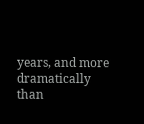years, and more dramatically than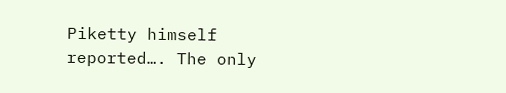Piketty himself reported…. The only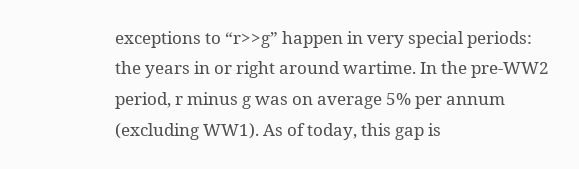exceptions to “r>>g” happen in very special periods: the years in or right around wartime. In the pre-WW2 period, r minus g was on average 5% per annum (excluding WW1). As of today, this gap is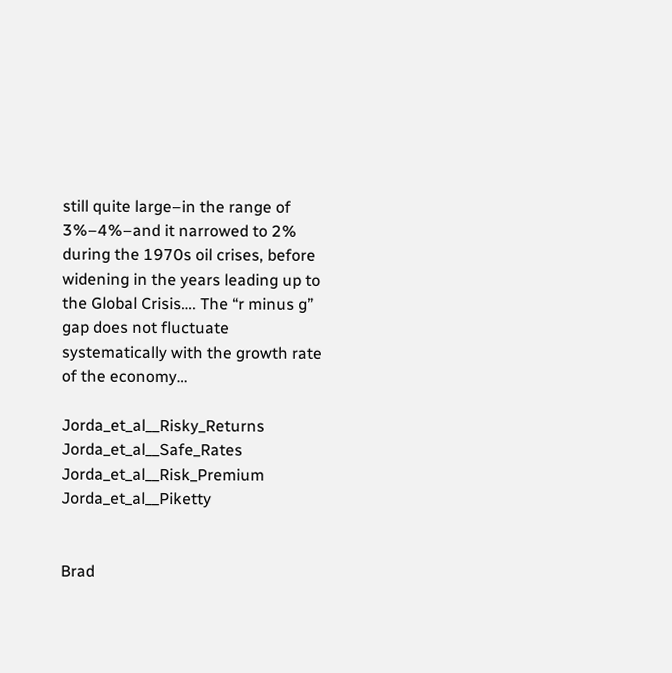still quite large–in the range of 3%–4%–and it narrowed to 2% during the 1970s oil crises, before widening in the years leading up to the Global Crisis…. The “r minus g” gap does not fluctuate systematically with the growth rate of the economy…

Jorda_et_al__Risky_Returns Jorda_et_al__Safe_Rates Jorda_et_al__Risk_Premium Jorda_et_al__Piketty


Brad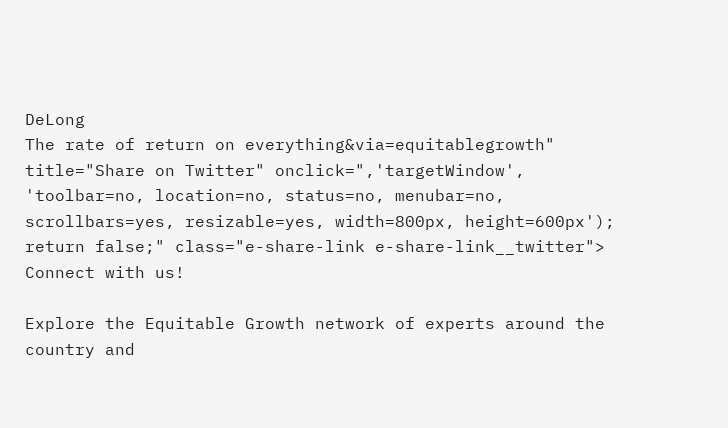DeLong
The rate of return on everything&via=equitablegrowth" title="Share on Twitter" onclick=",'targetWindow', 'toolbar=no, location=no, status=no, menubar=no, scrollbars=yes, resizable=yes, width=800px, height=600px'); return false;" class="e-share-link e-share-link__twitter">
Connect with us!

Explore the Equitable Growth network of experts around the country and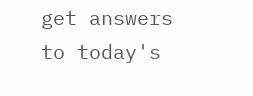get answers to today's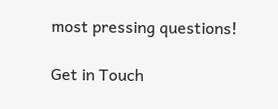most pressing questions!

Get in Touch